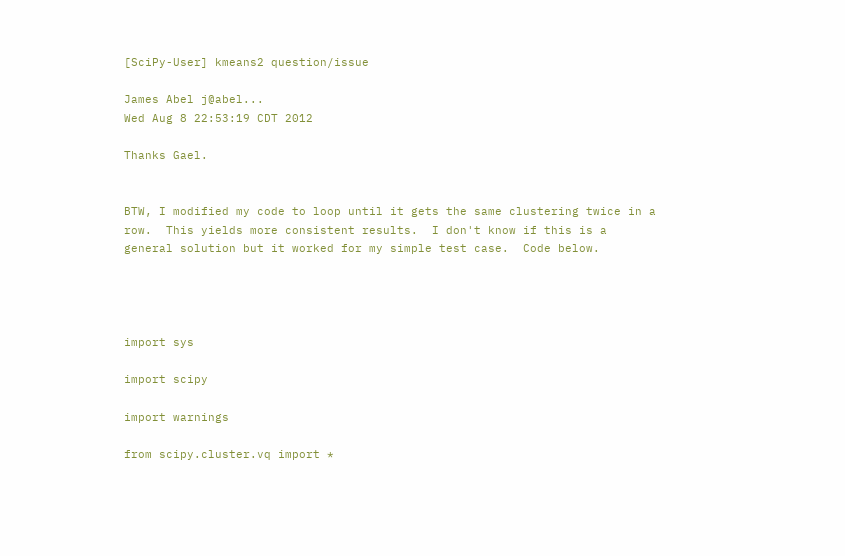[SciPy-User] kmeans2 question/issue

James Abel j@abel...
Wed Aug 8 22:53:19 CDT 2012

Thanks Gael.


BTW, I modified my code to loop until it gets the same clustering twice in a
row.  This yields more consistent results.  I don't know if this is a
general solution but it worked for my simple test case.  Code below.




import sys

import scipy

import warnings

from scipy.cluster.vq import *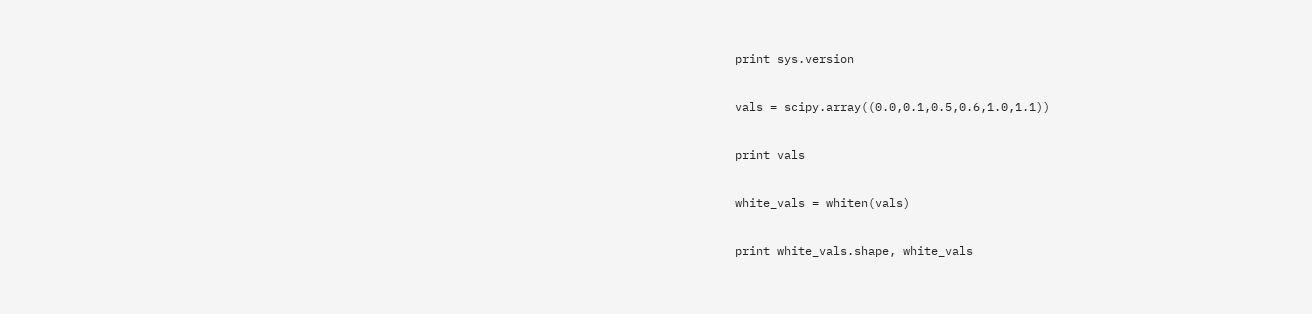print sys.version

vals = scipy.array((0.0,0.1,0.5,0.6,1.0,1.1))

print vals

white_vals = whiten(vals)

print white_vals.shape, white_vals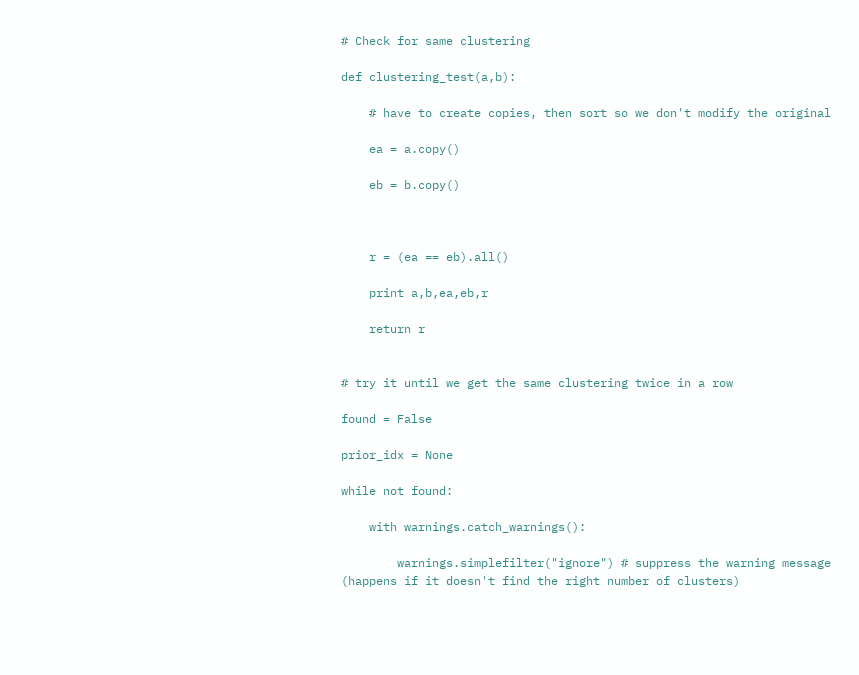# Check for same clustering

def clustering_test(a,b):

    # have to create copies, then sort so we don't modify the original

    ea = a.copy()

    eb = b.copy()



    r = (ea == eb).all()

    print a,b,ea,eb,r

    return r


# try it until we get the same clustering twice in a row

found = False

prior_idx = None

while not found:

    with warnings.catch_warnings():

        warnings.simplefilter("ignore") # suppress the warning message
(happens if it doesn't find the right number of clusters)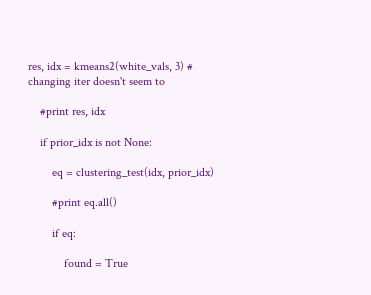res, idx = kmeans2(white_vals, 3) # changing iter doesn't seem to

    #print res, idx

    if prior_idx is not None:

        eq = clustering_test(idx, prior_idx)

        #print eq.all()

        if eq:

            found = True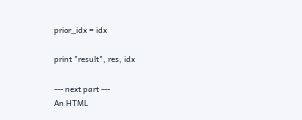prior_idx = idx

print "result", res, idx

--- next part ---
An HTML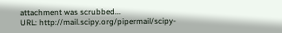attachment was scrubbed...
URL: http://mail.scipy.org/pipermail/scipy-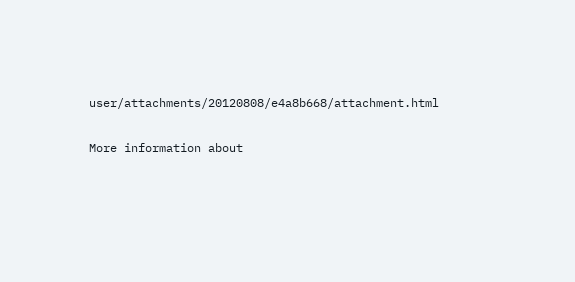user/attachments/20120808/e4a8b668/attachment.html

More information about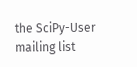the SciPy-User mailing list